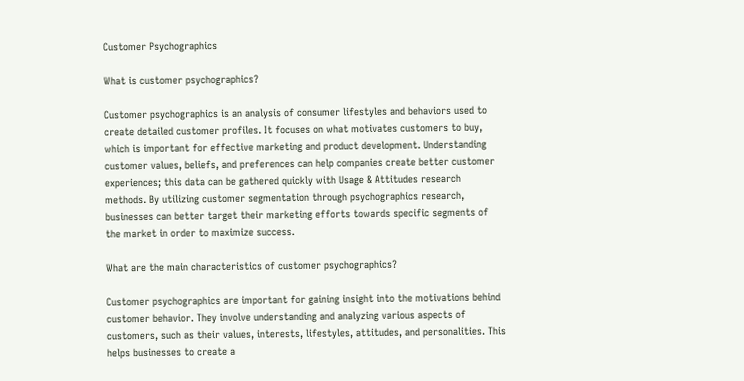Customer Psychographics

What is customer psychographics?

Customer psychographics is an analysis of consumer lifestyles and behaviors used to create detailed customer profiles. It focuses on what motivates customers to buy, which is important for effective marketing and product development. Understanding customer values, beliefs, and preferences can help companies create better customer experiences; this data can be gathered quickly with Usage & Attitudes research methods. By utilizing customer segmentation through psychographics research, businesses can better target their marketing efforts towards specific segments of the market in order to maximize success.

What are the main characteristics of customer psychographics?

Customer psychographics are important for gaining insight into the motivations behind customer behavior. They involve understanding and analyzing various aspects of customers, such as their values, interests, lifestyles, attitudes, and personalities. This helps businesses to create a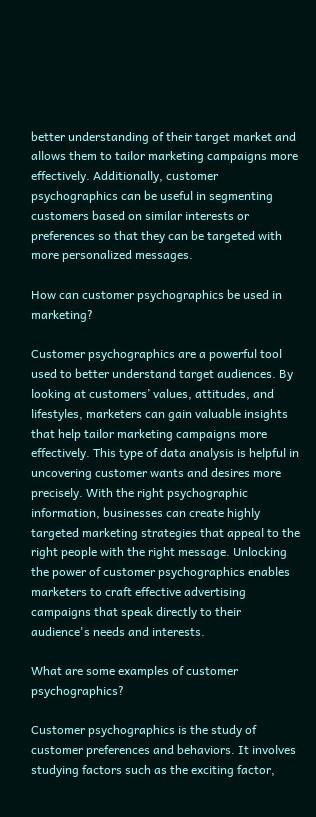better understanding of their target market and allows them to tailor marketing campaigns more effectively. Additionally, customer psychographics can be useful in segmenting customers based on similar interests or preferences so that they can be targeted with more personalized messages.

How can customer psychographics be used in marketing?

Customer psychographics are a powerful tool used to better understand target audiences. By looking at customers’ values, attitudes, and lifestyles, marketers can gain valuable insights that help tailor marketing campaigns more effectively. This type of data analysis is helpful in uncovering customer wants and desires more precisely. With the right psychographic information, businesses can create highly targeted marketing strategies that appeal to the right people with the right message. Unlocking the power of customer psychographics enables marketers to craft effective advertising campaigns that speak directly to their audience's needs and interests.

What are some examples of customer psychographics?

Customer psychographics is the study of customer preferences and behaviors. It involves studying factors such as the exciting factor,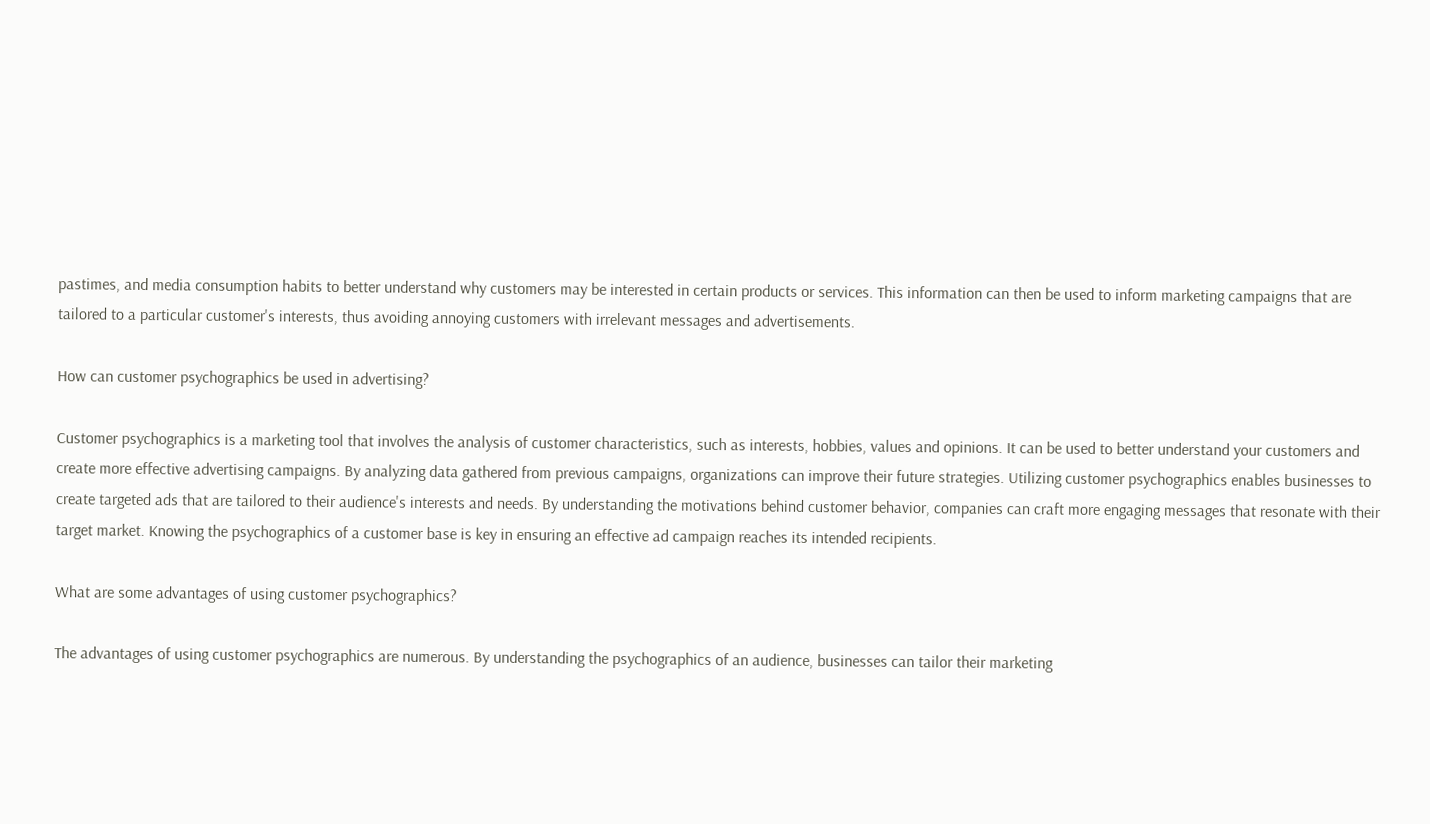pastimes, and media consumption habits to better understand why customers may be interested in certain products or services. This information can then be used to inform marketing campaigns that are tailored to a particular customer's interests, thus avoiding annoying customers with irrelevant messages and advertisements.

How can customer psychographics be used in advertising?

Customer psychographics is a marketing tool that involves the analysis of customer characteristics, such as interests, hobbies, values and opinions. It can be used to better understand your customers and create more effective advertising campaigns. By analyzing data gathered from previous campaigns, organizations can improve their future strategies. Utilizing customer psychographics enables businesses to create targeted ads that are tailored to their audience's interests and needs. By understanding the motivations behind customer behavior, companies can craft more engaging messages that resonate with their target market. Knowing the psychographics of a customer base is key in ensuring an effective ad campaign reaches its intended recipients.

What are some advantages of using customer psychographics?

The advantages of using customer psychographics are numerous. By understanding the psychographics of an audience, businesses can tailor their marketing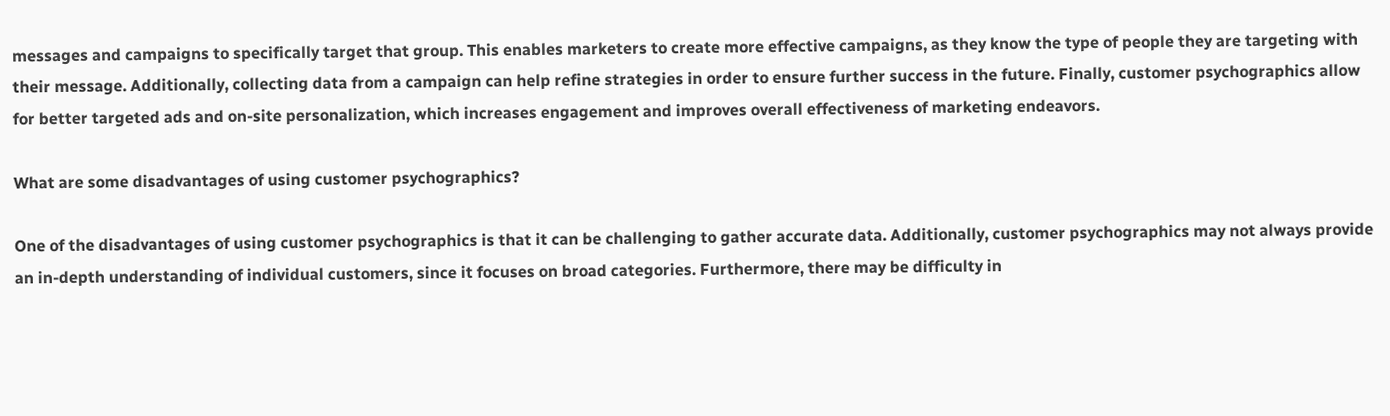messages and campaigns to specifically target that group. This enables marketers to create more effective campaigns, as they know the type of people they are targeting with their message. Additionally, collecting data from a campaign can help refine strategies in order to ensure further success in the future. Finally, customer psychographics allow for better targeted ads and on-site personalization, which increases engagement and improves overall effectiveness of marketing endeavors.

What are some disadvantages of using customer psychographics?

One of the disadvantages of using customer psychographics is that it can be challenging to gather accurate data. Additionally, customer psychographics may not always provide an in-depth understanding of individual customers, since it focuses on broad categories. Furthermore, there may be difficulty in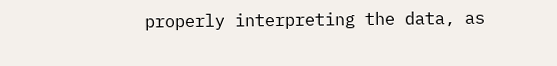properly interpreting the data, as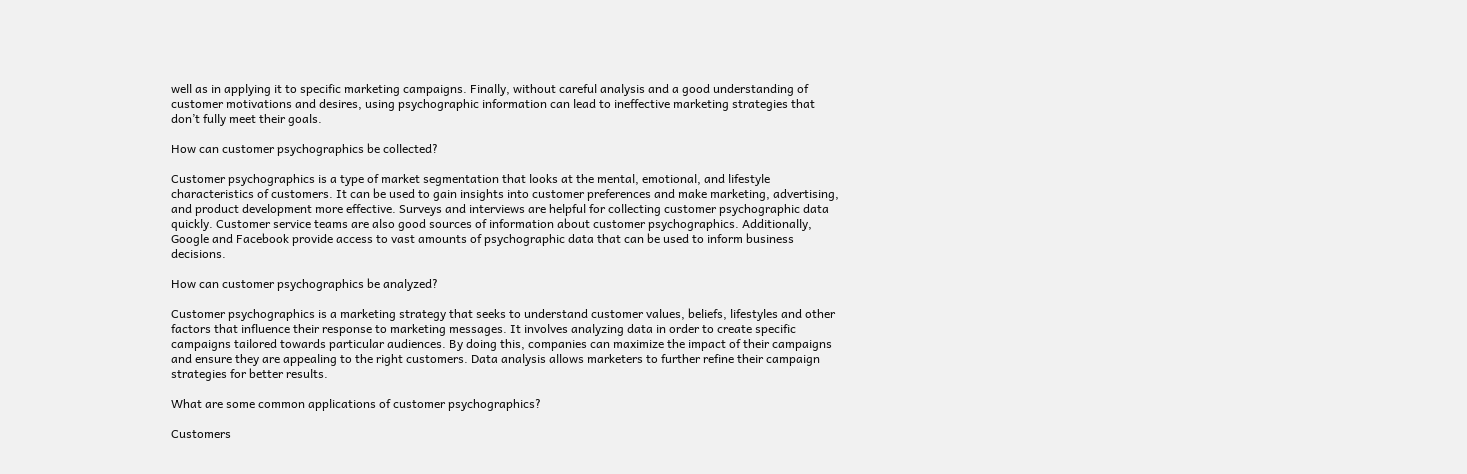well as in applying it to specific marketing campaigns. Finally, without careful analysis and a good understanding of customer motivations and desires, using psychographic information can lead to ineffective marketing strategies that don’t fully meet their goals.

How can customer psychographics be collected?

Customer psychographics is a type of market segmentation that looks at the mental, emotional, and lifestyle characteristics of customers. It can be used to gain insights into customer preferences and make marketing, advertising, and product development more effective. Surveys and interviews are helpful for collecting customer psychographic data quickly. Customer service teams are also good sources of information about customer psychographics. Additionally, Google and Facebook provide access to vast amounts of psychographic data that can be used to inform business decisions.

How can customer psychographics be analyzed?

Customer psychographics is a marketing strategy that seeks to understand customer values, beliefs, lifestyles and other factors that influence their response to marketing messages. It involves analyzing data in order to create specific campaigns tailored towards particular audiences. By doing this, companies can maximize the impact of their campaigns and ensure they are appealing to the right customers. Data analysis allows marketers to further refine their campaign strategies for better results.

What are some common applications of customer psychographics?

Customers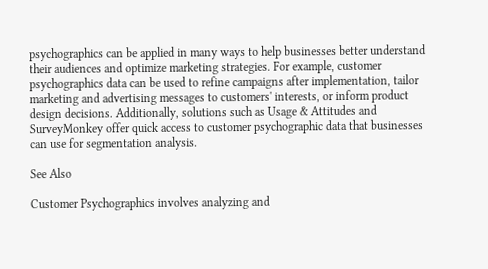psychographics can be applied in many ways to help businesses better understand their audiences and optimize marketing strategies. For example, customer psychographics data can be used to refine campaigns after implementation, tailor marketing and advertising messages to customers' interests, or inform product design decisions. Additionally, solutions such as Usage & Attitudes and SurveyMonkey offer quick access to customer psychographic data that businesses can use for segmentation analysis.

See Also

Customer Psychographics involves analyzing and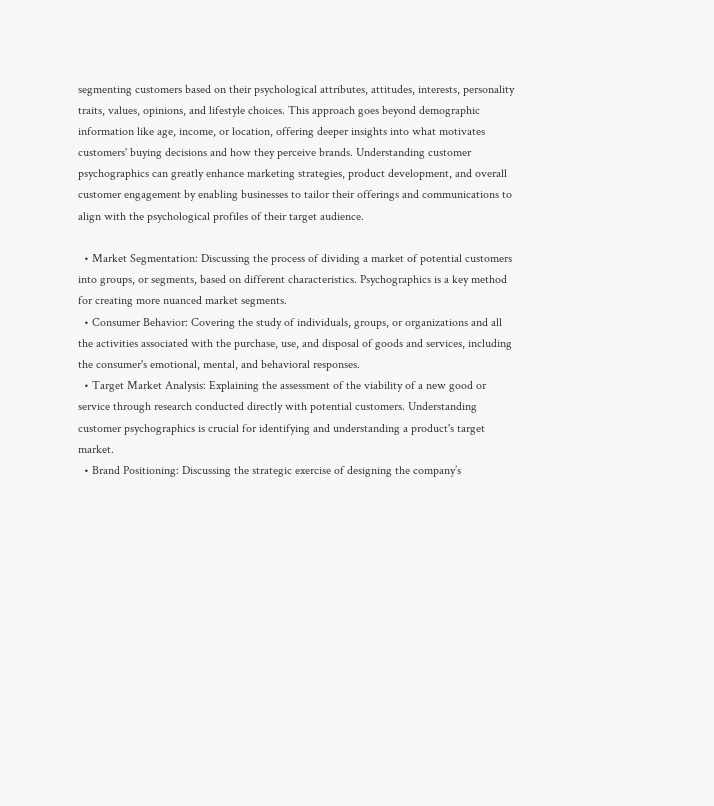segmenting customers based on their psychological attributes, attitudes, interests, personality traits, values, opinions, and lifestyle choices. This approach goes beyond demographic information like age, income, or location, offering deeper insights into what motivates customers' buying decisions and how they perceive brands. Understanding customer psychographics can greatly enhance marketing strategies, product development, and overall customer engagement by enabling businesses to tailor their offerings and communications to align with the psychological profiles of their target audience.

  • Market Segmentation: Discussing the process of dividing a market of potential customers into groups, or segments, based on different characteristics. Psychographics is a key method for creating more nuanced market segments.
  • Consumer Behavior: Covering the study of individuals, groups, or organizations and all the activities associated with the purchase, use, and disposal of goods and services, including the consumer's emotional, mental, and behavioral responses.
  • Target Market Analysis: Explaining the assessment of the viability of a new good or service through research conducted directly with potential customers. Understanding customer psychographics is crucial for identifying and understanding a product's target market.
  • Brand Positioning: Discussing the strategic exercise of designing the company’s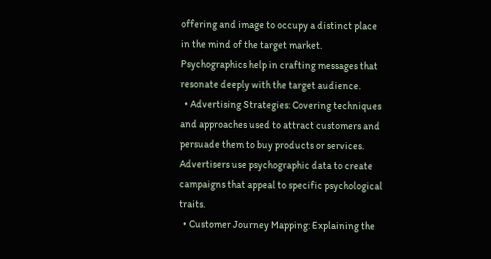offering and image to occupy a distinct place in the mind of the target market. Psychographics help in crafting messages that resonate deeply with the target audience.
  • Advertising Strategies: Covering techniques and approaches used to attract customers and persuade them to buy products or services. Advertisers use psychographic data to create campaigns that appeal to specific psychological traits.
  • Customer Journey Mapping: Explaining the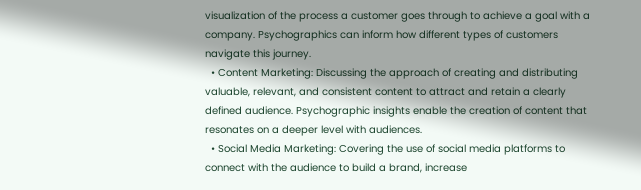visualization of the process a customer goes through to achieve a goal with a company. Psychographics can inform how different types of customers navigate this journey.
  • Content Marketing: Discussing the approach of creating and distributing valuable, relevant, and consistent content to attract and retain a clearly defined audience. Psychographic insights enable the creation of content that resonates on a deeper level with audiences.
  • Social Media Marketing: Covering the use of social media platforms to connect with the audience to build a brand, increase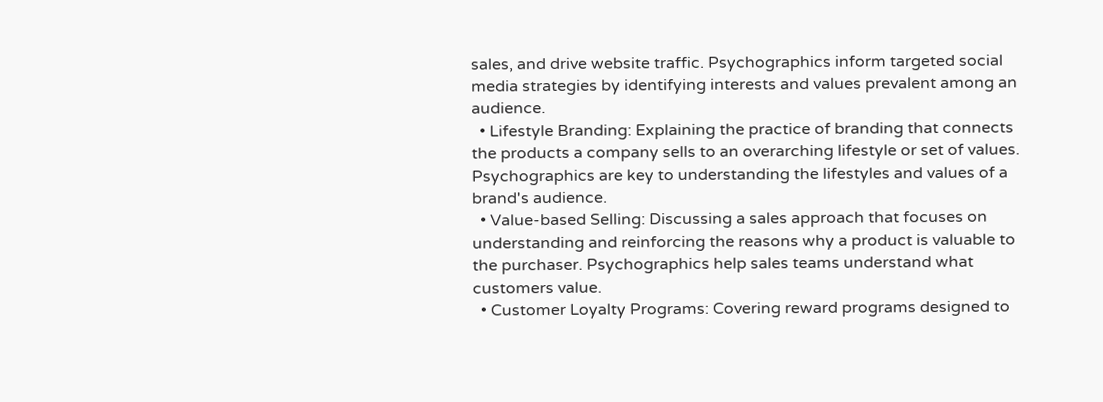sales, and drive website traffic. Psychographics inform targeted social media strategies by identifying interests and values prevalent among an audience.
  • Lifestyle Branding: Explaining the practice of branding that connects the products a company sells to an overarching lifestyle or set of values. Psychographics are key to understanding the lifestyles and values of a brand's audience.
  • Value-based Selling: Discussing a sales approach that focuses on understanding and reinforcing the reasons why a product is valuable to the purchaser. Psychographics help sales teams understand what customers value.
  • Customer Loyalty Programs: Covering reward programs designed to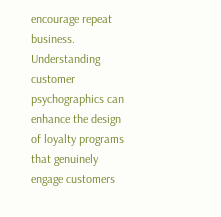encourage repeat business. Understanding customer psychographics can enhance the design of loyalty programs that genuinely engage customers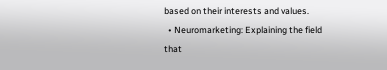based on their interests and values.
  • Neuromarketing: Explaining the field that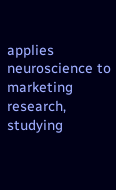applies neuroscience to marketing research, studying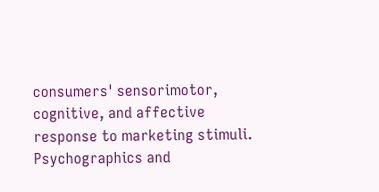consumers' sensorimotor, cognitive, and affective response to marketing stimuli. Psychographics and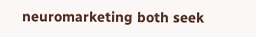neuromarketing both seek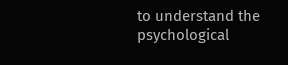to understand the psychological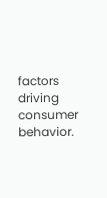factors driving consumer behavior.